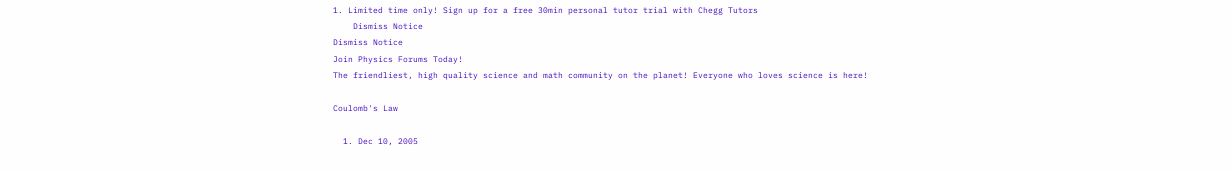1. Limited time only! Sign up for a free 30min personal tutor trial with Chegg Tutors
    Dismiss Notice
Dismiss Notice
Join Physics Forums Today!
The friendliest, high quality science and math community on the planet! Everyone who loves science is here!

Coulomb's Law

  1. Dec 10, 2005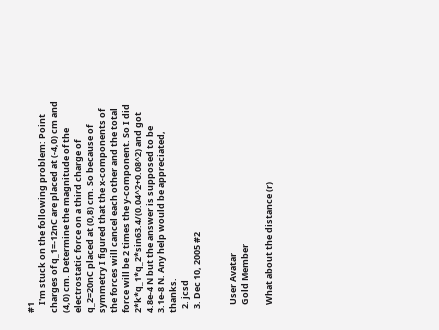#1
    I'm stuck on the following problem: Point charges of q_1=-12nC are placed at (-4,0) cm and (4,0) cm. Determine the magnitude of the electrostatic force on a third charge of q_2=20nC placed at (0,8) cm. So because of symmetry I figured that the x-components of the forces will cancel each other and the total force will be 2 times the y-component. So I did 2*k*q_1*q_2*sin63.4/(0.04^2+0.08^2) and got 4.8e-4 N but the answer is supposed to be 3.1e-8 N. Any help would be appreciated, thanks.
  2. jcsd
  3. Dec 10, 2005 #2


    User Avatar
    Gold Member

    What about the distance (r)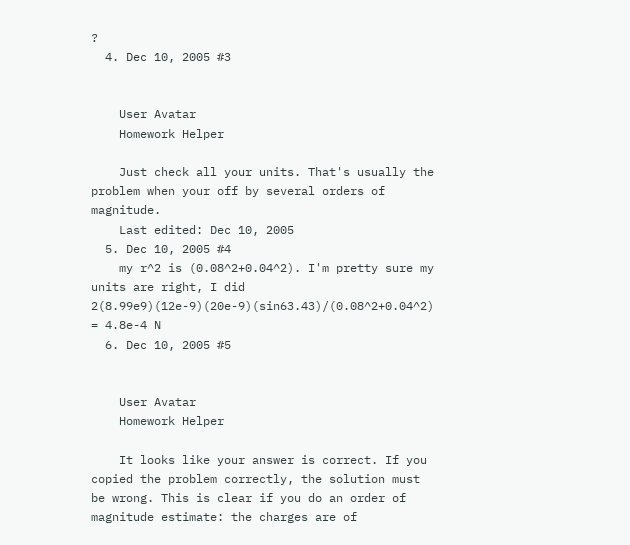?
  4. Dec 10, 2005 #3


    User Avatar
    Homework Helper

    Just check all your units. That's usually the problem when your off by several orders of magnitude.
    Last edited: Dec 10, 2005
  5. Dec 10, 2005 #4
    my r^2 is (0.08^2+0.04^2). I'm pretty sure my units are right, I did 2(8.99e9)(12e-9)(20e-9)(sin63.43)/(0.08^2+0.04^2) = 4.8e-4 N
  6. Dec 10, 2005 #5


    User Avatar
    Homework Helper

    It looks like your answer is correct. If you copied the problem correctly, the solution must be wrong. This is clear if you do an order of magnitude estimate: the charges are of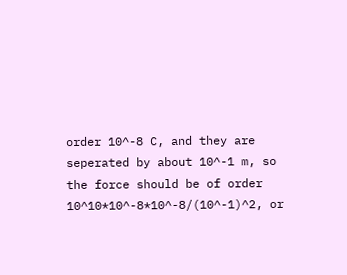order 10^-8 C, and they are seperated by about 10^-1 m, so the force should be of order 10^10*10^-8*10^-8/(10^-1)^2, or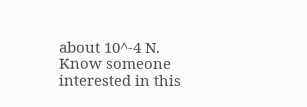about 10^-4 N.
Know someone interested in this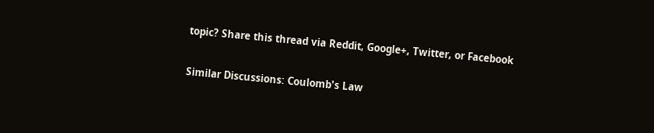topic? Share this thread via Reddit, Google+, Twitter, or Facebook

Similar Discussions: Coulomb's Law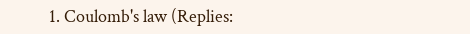1. Coulomb's law (Replies: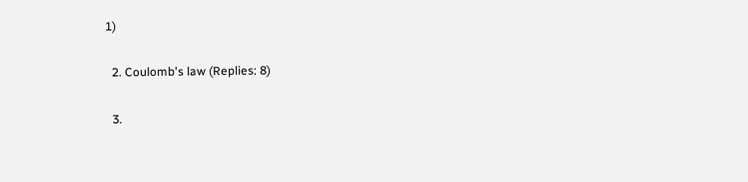1)

  2. Coulomb's law (Replies: 8)

  3.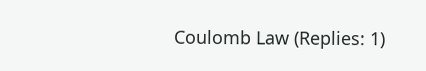Coulomb Law (Replies: 1)